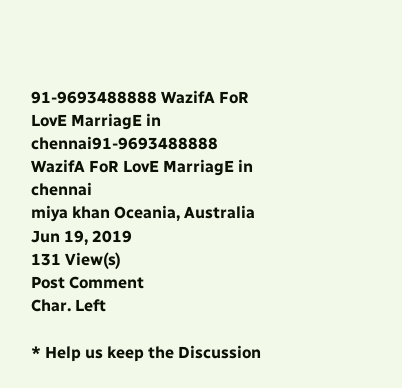91-9693488888 WazifA FoR LovE MarriagE in chennai91-9693488888 WazifA FoR LovE MarriagE in chennai
miya khan Oceania, Australia Jun 19, 2019
131 View(s)
Post Comment
Char. Left

* Help us keep the Discussion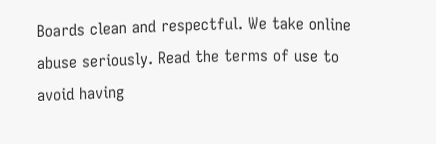Boards clean and respectful. We take online abuse seriously. Read the terms of use to avoid having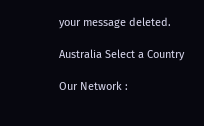your message deleted.

Australia Select a Country

Our Network :